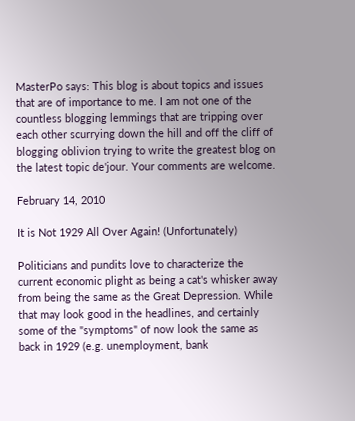MasterPo says: This blog is about topics and issues that are of importance to me. I am not one of the countless blogging lemmings that are tripping over each other scurrying down the hill and off the cliff of blogging oblivion trying to write the greatest blog on the latest topic de'jour. Your comments are welcome.

February 14, 2010

It is Not 1929 All Over Again! (Unfortunately)

Politicians and pundits love to characterize the current economic plight as being a cat's whisker away from being the same as the Great Depression. While that may look good in the headlines, and certainly some of the "symptoms" of now look the same as back in 1929 (e.g. unemployment, bank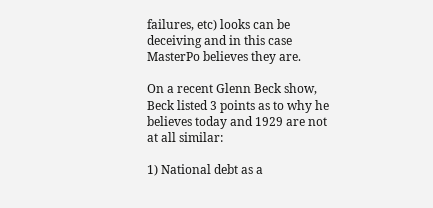failures, etc) looks can be deceiving and in this case MasterPo believes they are.

On a recent Glenn Beck show, Beck listed 3 points as to why he believes today and 1929 are not at all similar:

1) National debt as a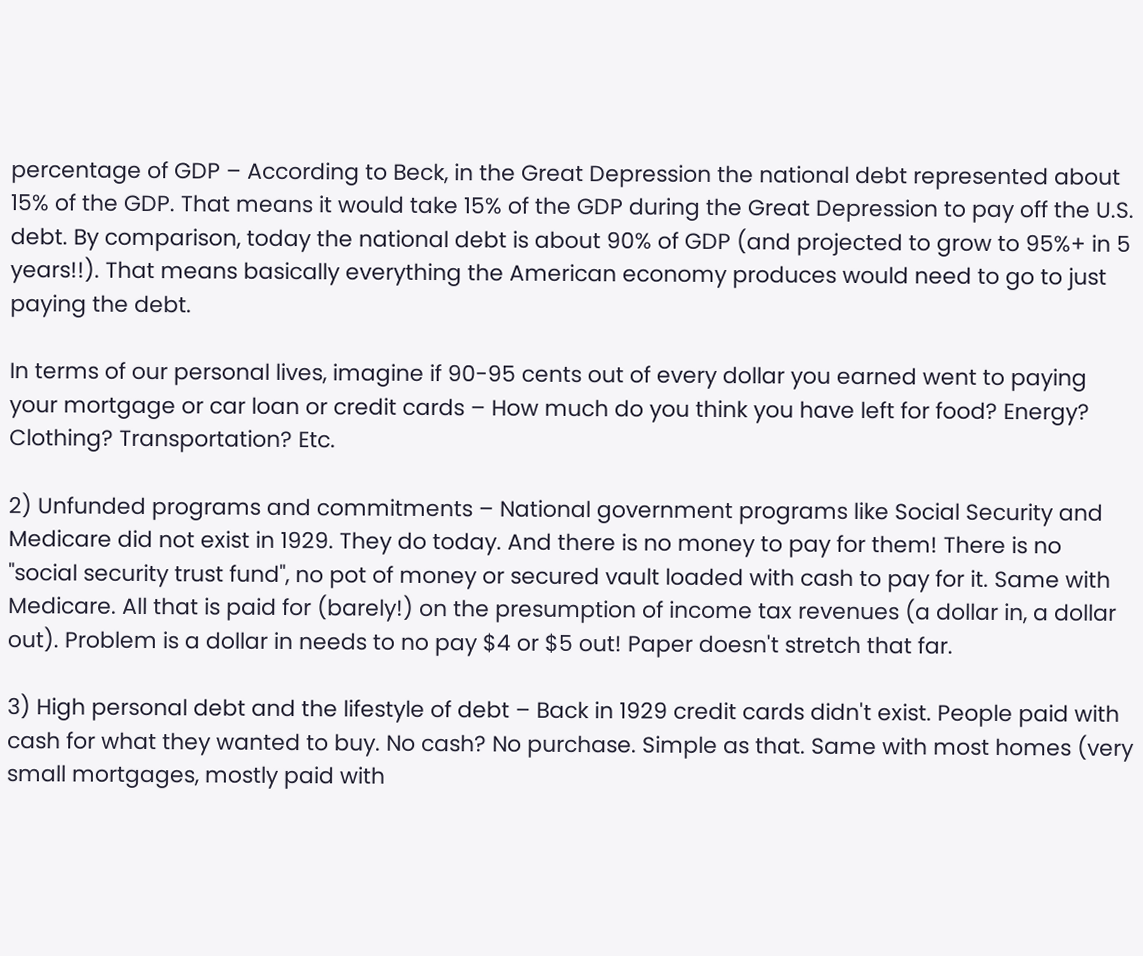percentage of GDP – According to Beck, in the Great Depression the national debt represented about 15% of the GDP. That means it would take 15% of the GDP during the Great Depression to pay off the U.S. debt. By comparison, today the national debt is about 90% of GDP (and projected to grow to 95%+ in 5 years!!). That means basically everything the American economy produces would need to go to just paying the debt.

In terms of our personal lives, imagine if 90-95 cents out of every dollar you earned went to paying your mortgage or car loan or credit cards – How much do you think you have left for food? Energy? Clothing? Transportation? Etc.

2) Unfunded programs and commitments – National government programs like Social Security and Medicare did not exist in 1929. They do today. And there is no money to pay for them! There is no "social security trust fund", no pot of money or secured vault loaded with cash to pay for it. Same with Medicare. All that is paid for (barely!) on the presumption of income tax revenues (a dollar in, a dollar out). Problem is a dollar in needs to no pay $4 or $5 out! Paper doesn't stretch that far.

3) High personal debt and the lifestyle of debt – Back in 1929 credit cards didn't exist. People paid with cash for what they wanted to buy. No cash? No purchase. Simple as that. Same with most homes (very small mortgages, mostly paid with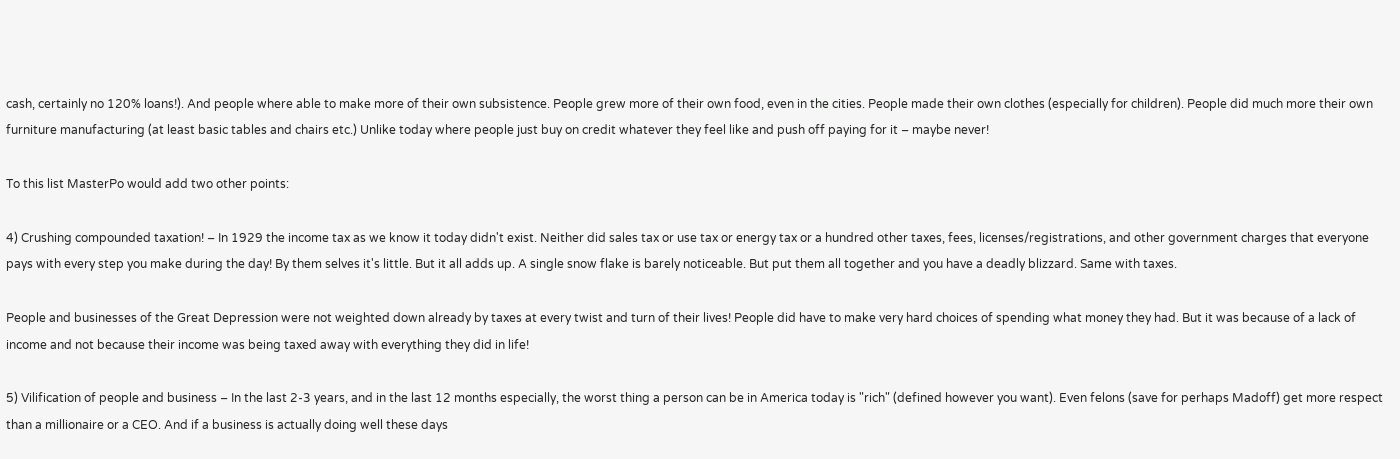cash, certainly no 120% loans!). And people where able to make more of their own subsistence. People grew more of their own food, even in the cities. People made their own clothes (especially for children). People did much more their own furniture manufacturing (at least basic tables and chairs etc.) Unlike today where people just buy on credit whatever they feel like and push off paying for it – maybe never!

To this list MasterPo would add two other points:

4) Crushing compounded taxation! – In 1929 the income tax as we know it today didn't exist. Neither did sales tax or use tax or energy tax or a hundred other taxes, fees, licenses/registrations, and other government charges that everyone pays with every step you make during the day! By them selves it's little. But it all adds up. A single snow flake is barely noticeable. But put them all together and you have a deadly blizzard. Same with taxes.

People and businesses of the Great Depression were not weighted down already by taxes at every twist and turn of their lives! People did have to make very hard choices of spending what money they had. But it was because of a lack of income and not because their income was being taxed away with everything they did in life!

5) Vilification of people and business – In the last 2-3 years, and in the last 12 months especially, the worst thing a person can be in America today is "rich" (defined however you want). Even felons (save for perhaps Madoff) get more respect than a millionaire or a CEO. And if a business is actually doing well these days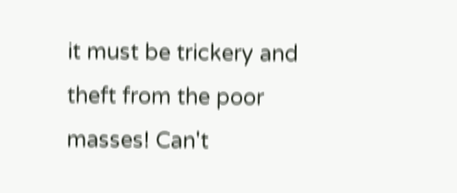it must be trickery and theft from the poor masses! Can't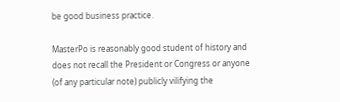be good business practice.

MasterPo is reasonably good student of history and does not recall the President or Congress or anyone (of any particular note) publicly vilifying the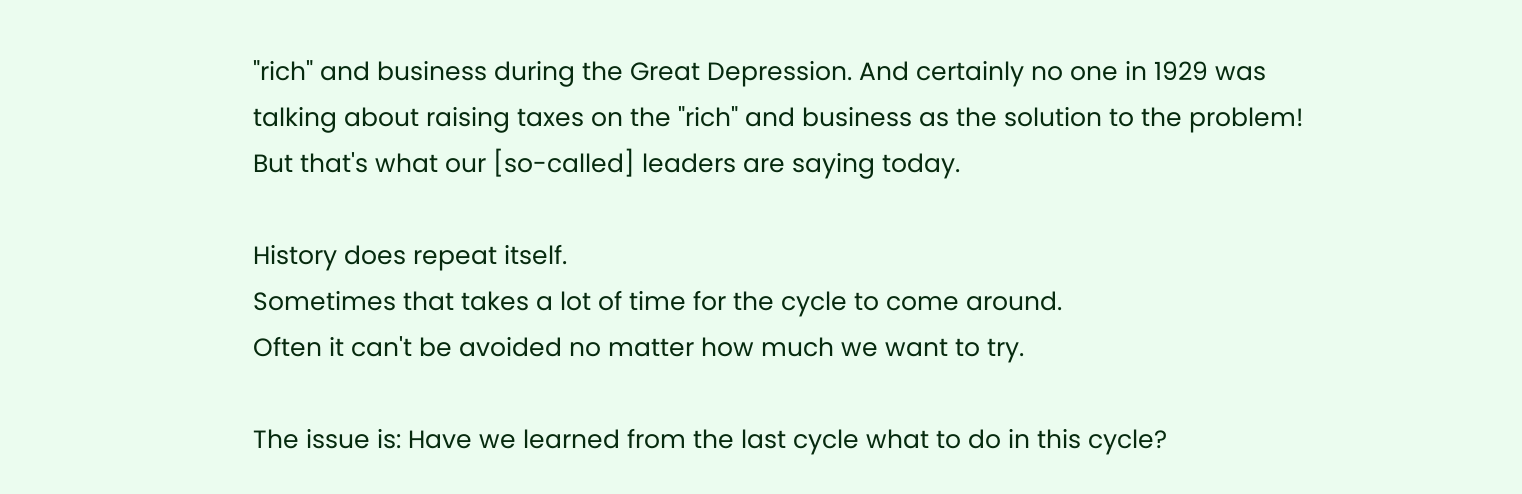"rich" and business during the Great Depression. And certainly no one in 1929 was talking about raising taxes on the "rich" and business as the solution to the problem! But that's what our [so-called] leaders are saying today.

History does repeat itself.
Sometimes that takes a lot of time for the cycle to come around.
Often it can't be avoided no matter how much we want to try.

The issue is: Have we learned from the last cycle what to do in this cycle?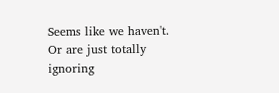Seems like we haven't. Or are just totally ignoring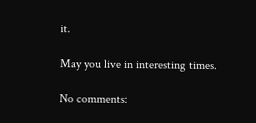it.

May you live in interesting times.

No comments: